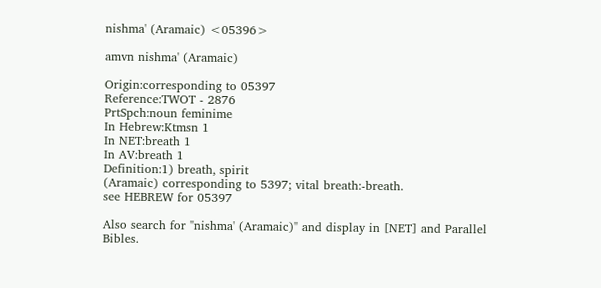nishma' (Aramaic) <05396>

amvn nishma' (Aramaic)

Origin:corresponding to 05397
Reference:TWOT - 2876
PrtSpch:noun feminime
In Hebrew:Ktmsn 1
In NET:breath 1
In AV:breath 1
Definition:1) breath, spirit
(Aramaic) corresponding to 5397; vital breath:-breath.
see HEBREW for 05397

Also search for "nishma' (Aramaic)" and display in [NET] and Parallel Bibles.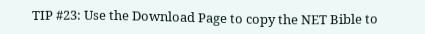TIP #23: Use the Download Page to copy the NET Bible to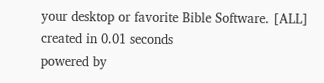your desktop or favorite Bible Software. [ALL]
created in 0.01 seconds
powered by